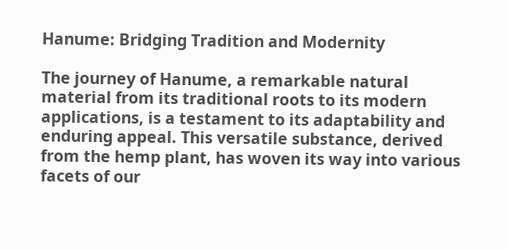Hanume: Bridging Tradition and Modernity

The journey of Hanume, a remarkable natural material from its traditional roots to its modern applications, is a testament to its adaptability and enduring appeal. This versatile substance, derived from the hemp plant, has woven its way into various facets of our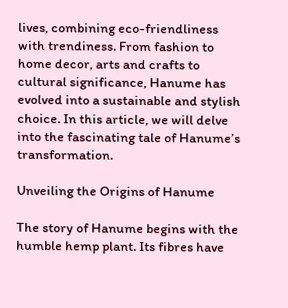lives, combining eco-friendliness with trendiness. From fashion to home decor, arts and crafts to cultural significance, Hanume has evolved into a sustainable and stylish choice. In this article, we will delve into the fascinating tale of Hanume’s transformation.

Unveiling the Origins of Hanume

The story of Hanume begins with the humble hemp plant. Its fibres have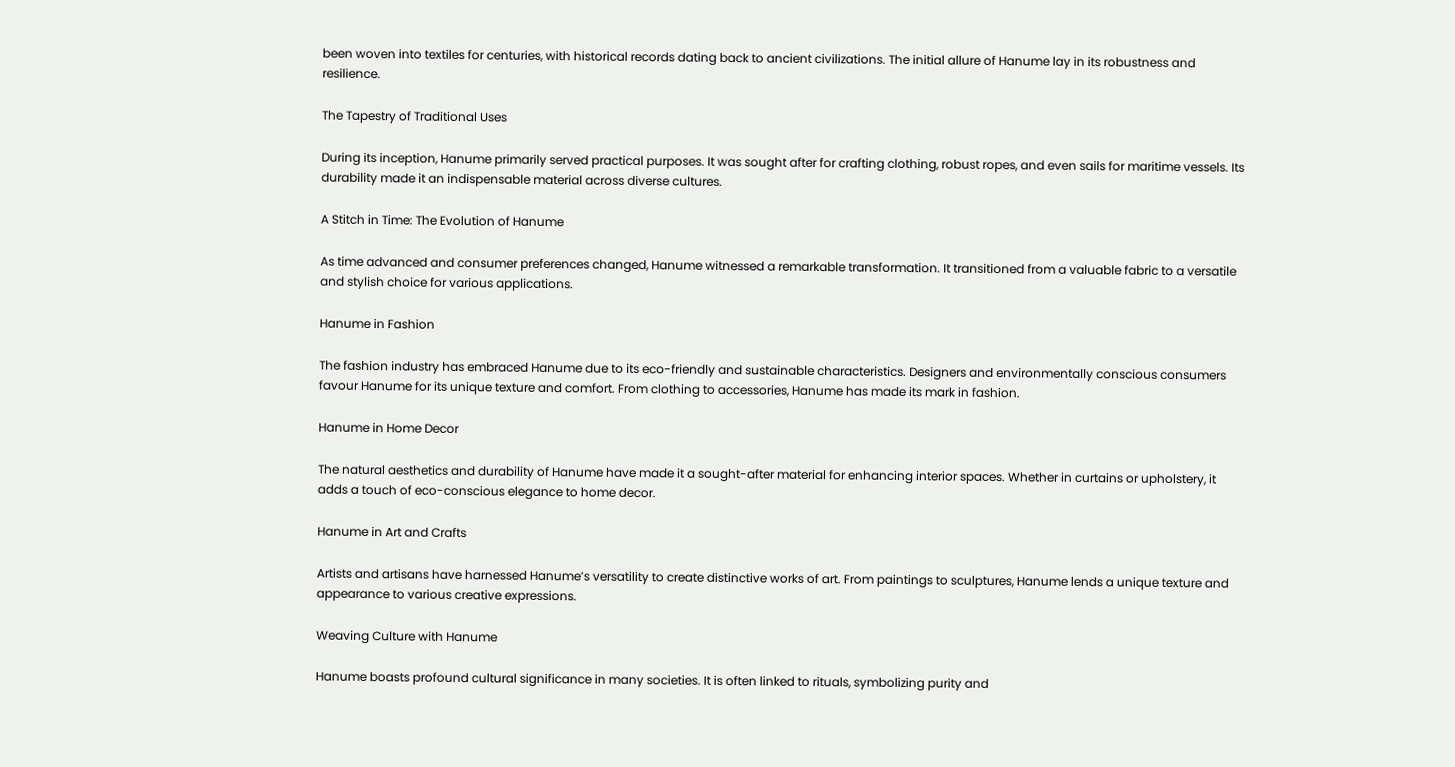been woven into textiles for centuries, with historical records dating back to ancient civilizations. The initial allure of Hanume lay in its robustness and resilience.

The Tapestry of Traditional Uses

During its inception, Hanume primarily served practical purposes. It was sought after for crafting clothing, robust ropes, and even sails for maritime vessels. Its durability made it an indispensable material across diverse cultures.

A Stitch in Time: The Evolution of Hanume

As time advanced and consumer preferences changed, Hanume witnessed a remarkable transformation. It transitioned from a valuable fabric to a versatile and stylish choice for various applications.

Hanume in Fashion

The fashion industry has embraced Hanume due to its eco-friendly and sustainable characteristics. Designers and environmentally conscious consumers favour Hanume for its unique texture and comfort. From clothing to accessories, Hanume has made its mark in fashion.

Hanume in Home Decor

The natural aesthetics and durability of Hanume have made it a sought-after material for enhancing interior spaces. Whether in curtains or upholstery, it adds a touch of eco-conscious elegance to home decor.

Hanume in Art and Crafts

Artists and artisans have harnessed Hanume’s versatility to create distinctive works of art. From paintings to sculptures, Hanume lends a unique texture and appearance to various creative expressions.

Weaving Culture with Hanume

Hanume boasts profound cultural significance in many societies. It is often linked to rituals, symbolizing purity and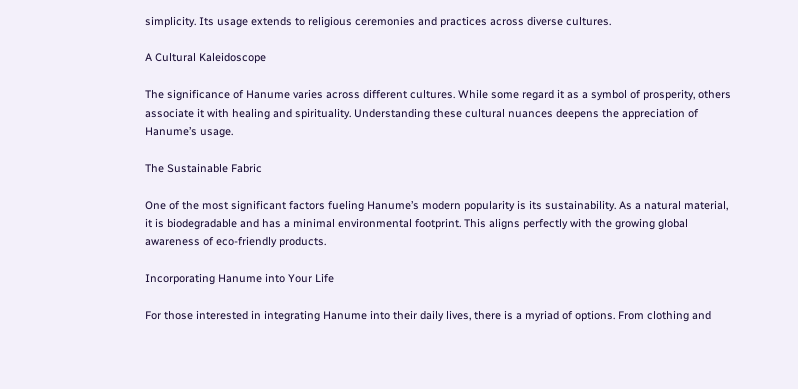simplicity. Its usage extends to religious ceremonies and practices across diverse cultures.

A Cultural Kaleidoscope

The significance of Hanume varies across different cultures. While some regard it as a symbol of prosperity, others associate it with healing and spirituality. Understanding these cultural nuances deepens the appreciation of Hanume’s usage.

The Sustainable Fabric

One of the most significant factors fueling Hanume’s modern popularity is its sustainability. As a natural material, it is biodegradable and has a minimal environmental footprint. This aligns perfectly with the growing global awareness of eco-friendly products.

Incorporating Hanume into Your Life

For those interested in integrating Hanume into their daily lives, there is a myriad of options. From clothing and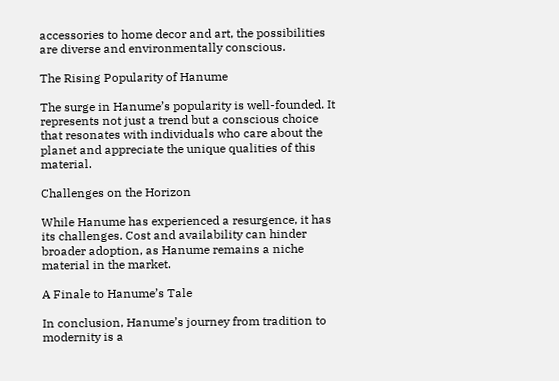accessories to home decor and art, the possibilities are diverse and environmentally conscious.

The Rising Popularity of Hanume

The surge in Hanume’s popularity is well-founded. It represents not just a trend but a conscious choice that resonates with individuals who care about the planet and appreciate the unique qualities of this material.

Challenges on the Horizon

While Hanume has experienced a resurgence, it has its challenges. Cost and availability can hinder broader adoption, as Hanume remains a niche material in the market.

A Finale to Hanume’s Tale

In conclusion, Hanume’s journey from tradition to modernity is a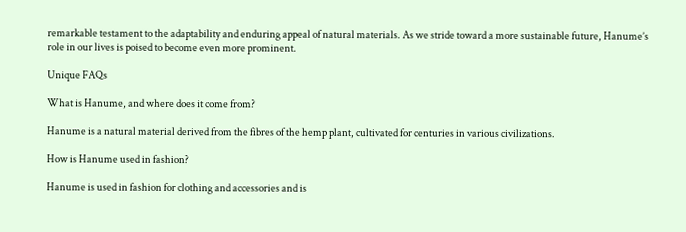remarkable testament to the adaptability and enduring appeal of natural materials. As we stride toward a more sustainable future, Hanume’s role in our lives is poised to become even more prominent.

Unique FAQs

What is Hanume, and where does it come from?

Hanume is a natural material derived from the fibres of the hemp plant, cultivated for centuries in various civilizations.

How is Hanume used in fashion?

Hanume is used in fashion for clothing and accessories and is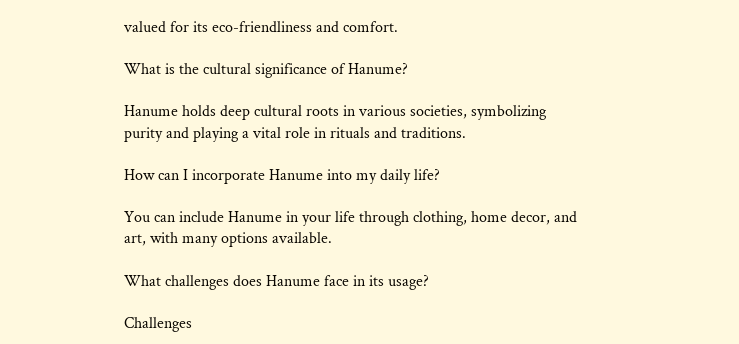valued for its eco-friendliness and comfort.

What is the cultural significance of Hanume?

Hanume holds deep cultural roots in various societies, symbolizing purity and playing a vital role in rituals and traditions.

How can I incorporate Hanume into my daily life?

You can include Hanume in your life through clothing, home decor, and art, with many options available.

What challenges does Hanume face in its usage?

Challenges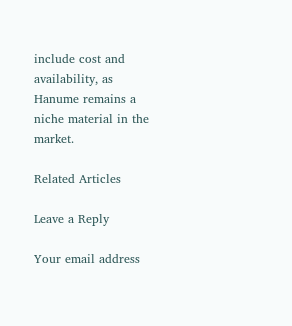include cost and availability, as Hanume remains a niche material in the market.

Related Articles

Leave a Reply

Your email address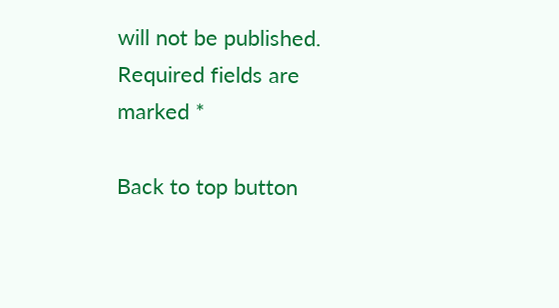will not be published. Required fields are marked *

Back to top button